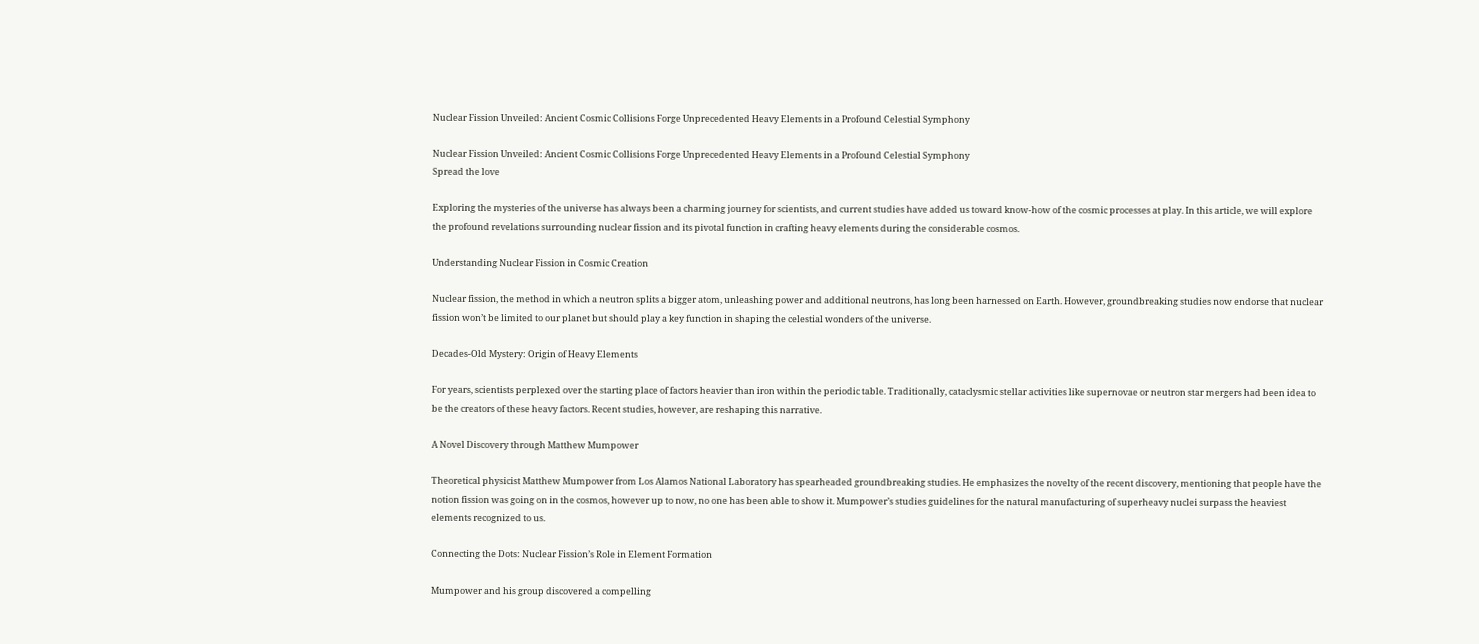Nuclear Fission Unveiled: Ancient Cosmic Collisions Forge Unprecedented Heavy Elements in a Profound Celestial Symphony

Nuclear Fission Unveiled: Ancient Cosmic Collisions Forge Unprecedented Heavy Elements in a Profound Celestial Symphony
Spread the love

Exploring the mysteries of the universe has always been a charming journey for scientists, and current studies have added us toward know-how of the cosmic processes at play. In this article, we will explore the profound revelations surrounding nuclear fission and its pivotal function in crafting heavy elements during the considerable cosmos.

Understanding Nuclear Fission in Cosmic Creation

Nuclear fission, the method in which a neutron splits a bigger atom, unleashing power and additional neutrons, has long been harnessed on Earth. However, groundbreaking studies now endorse that nuclear fission won’t be limited to our planet but should play a key function in shaping the celestial wonders of the universe.

Decades-Old Mystery: Origin of Heavy Elements

For years, scientists perplexed over the starting place of factors heavier than iron within the periodic table. Traditionally, cataclysmic stellar activities like supernovae or neutron star mergers had been idea to be the creators of these heavy factors. Recent studies, however, are reshaping this narrative.

A Novel Discovery through Matthew Mumpower

Theoretical physicist Matthew Mumpower from Los Alamos National Laboratory has spearheaded groundbreaking studies. He emphasizes the novelty of the recent discovery, mentioning that people have the notion fission was going on in the cosmos, however up to now, no one has been able to show it. Mumpower’s studies guidelines for the natural manufacturing of superheavy nuclei surpass the heaviest elements recognized to us.

Connecting the Dots: Nuclear Fission’s Role in Element Formation

Mumpower and his group discovered a compelling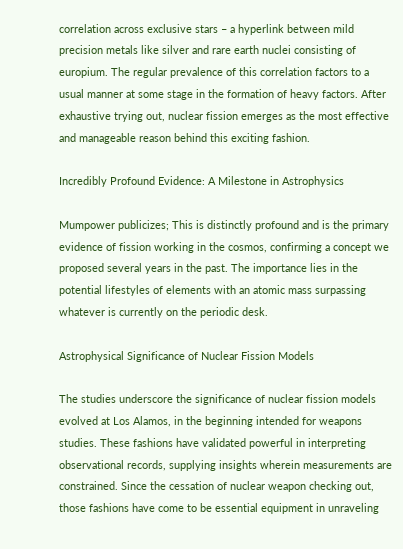correlation across exclusive stars – a hyperlink between mild precision metals like silver and rare earth nuclei consisting of europium. The regular prevalence of this correlation factors to a usual manner at some stage in the formation of heavy factors. After exhaustive trying out, nuclear fission emerges as the most effective and manageable reason behind this exciting fashion.

Incredibly Profound Evidence: A Milestone in Astrophysics

Mumpower publicizes; This is distinctly profound and is the primary evidence of fission working in the cosmos, confirming a concept we proposed several years in the past. The importance lies in the potential lifestyles of elements with an atomic mass surpassing whatever is currently on the periodic desk.

Astrophysical Significance of Nuclear Fission Models

The studies underscore the significance of nuclear fission models evolved at Los Alamos, in the beginning intended for weapons studies. These fashions have validated powerful in interpreting observational records, supplying insights wherein measurements are constrained. Since the cessation of nuclear weapon checking out, those fashions have come to be essential equipment in unraveling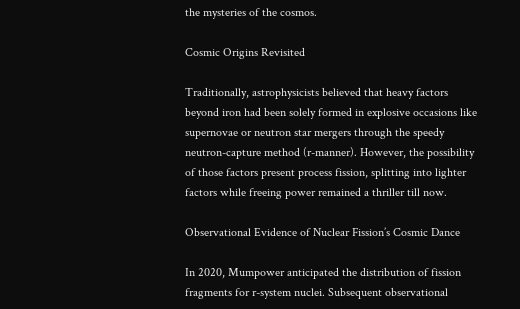the mysteries of the cosmos.

Cosmic Origins Revisited

Traditionally, astrophysicists believed that heavy factors beyond iron had been solely formed in explosive occasions like supernovae or neutron star mergers through the speedy neutron-capture method (r-manner). However, the possibility of those factors present process fission, splitting into lighter factors while freeing power remained a thriller till now.

Observational Evidence of Nuclear Fission’s Cosmic Dance

In 2020, Mumpower anticipated the distribution of fission fragments for r-system nuclei. Subsequent observational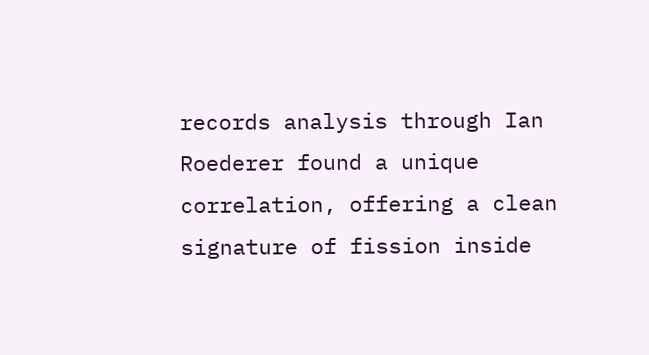records analysis through Ian Roederer found a unique correlation, offering a clean signature of fission inside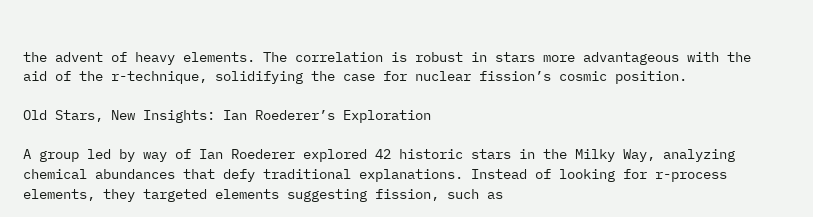the advent of heavy elements. The correlation is robust in stars more advantageous with the aid of the r-technique, solidifying the case for nuclear fission’s cosmic position.

Old Stars, New Insights: Ian Roederer’s Exploration

A group led by way of Ian Roederer explored 42 historic stars in the Milky Way, analyzing chemical abundances that defy traditional explanations. Instead of looking for r-process elements, they targeted elements suggesting fission, such as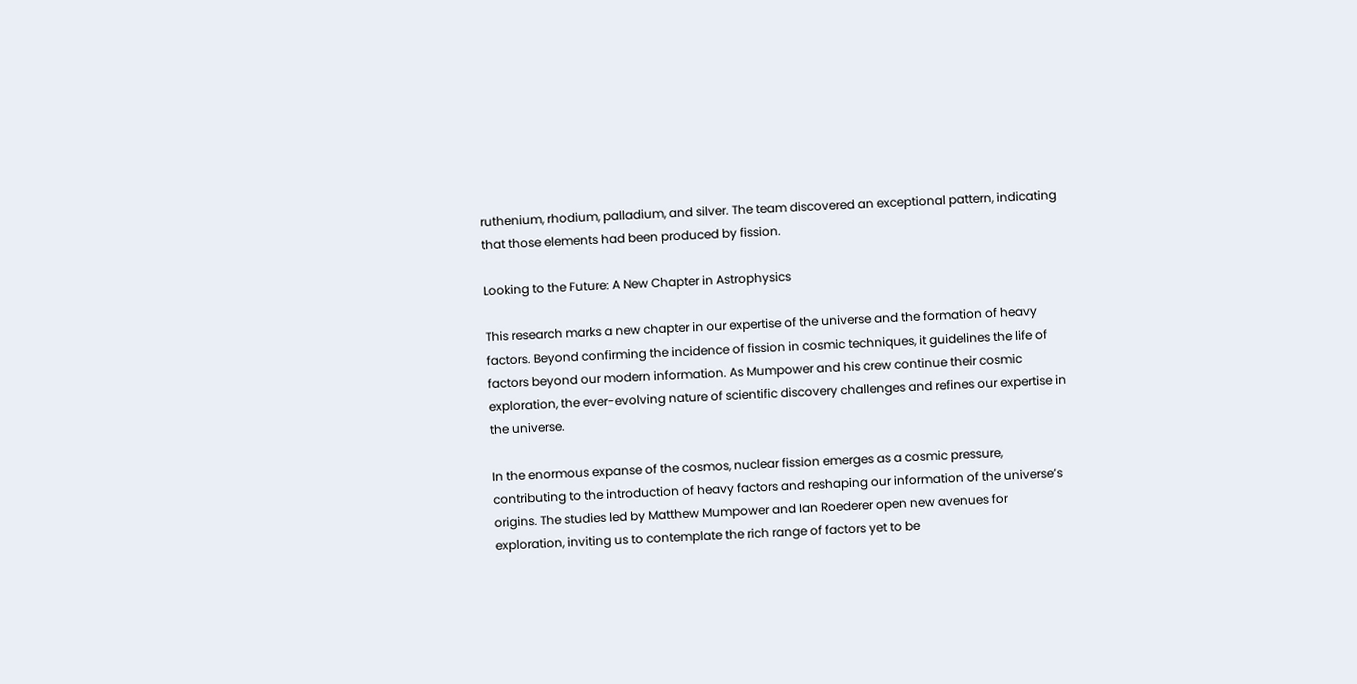ruthenium, rhodium, palladium, and silver. The team discovered an exceptional pattern, indicating that those elements had been produced by fission.

Looking to the Future: A New Chapter in Astrophysics

This research marks a new chapter in our expertise of the universe and the formation of heavy factors. Beyond confirming the incidence of fission in cosmic techniques, it guidelines the life of factors beyond our modern information. As Mumpower and his crew continue their cosmic exploration, the ever-evolving nature of scientific discovery challenges and refines our expertise in the universe.

In the enormous expanse of the cosmos, nuclear fission emerges as a cosmic pressure, contributing to the introduction of heavy factors and reshaping our information of the universe’s origins. The studies led by Matthew Mumpower and Ian Roederer open new avenues for exploration, inviting us to contemplate the rich range of factors yet to be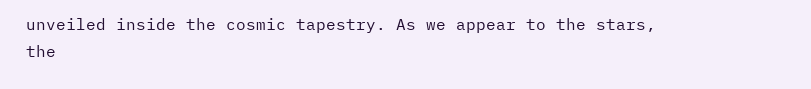unveiled inside the cosmic tapestry. As we appear to the stars, the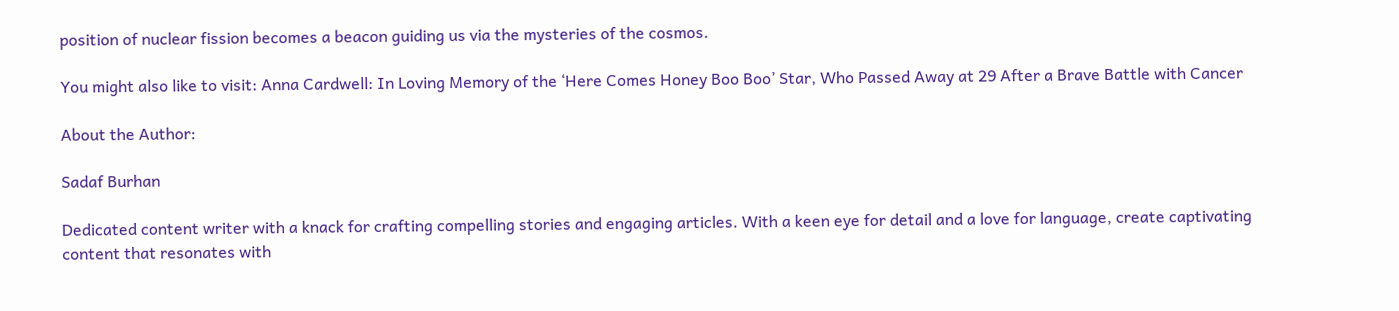position of nuclear fission becomes a beacon guiding us via the mysteries of the cosmos.

You might also like to visit: Anna Cardwell: In Loving Memory of the ‘Here Comes Honey Boo Boo’ Star, Who Passed Away at 29 After a Brave Battle with Cancer

About the Author:

Sadaf Burhan

Dedicated content writer with a knack for crafting compelling stories and engaging articles. With a keen eye for detail and a love for language, create captivating content that resonates with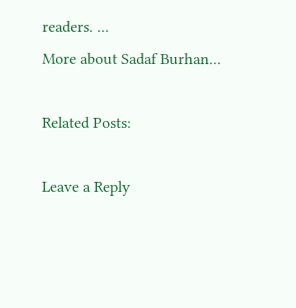readers. ...
More about Sadaf Burhan...

Related Posts:

Leave a Reply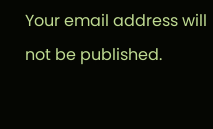Your email address will not be published.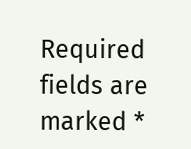Required fields are marked *